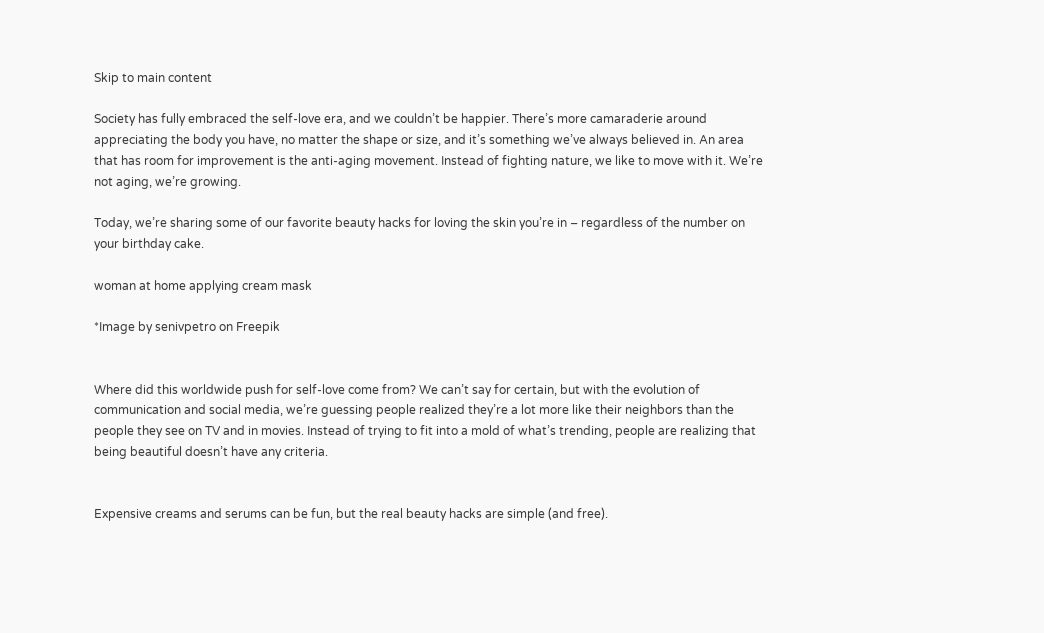Skip to main content

Society has fully embraced the self-love era, and we couldn’t be happier. There’s more camaraderie around appreciating the body you have, no matter the shape or size, and it’s something we’ve always believed in. An area that has room for improvement is the anti-aging movement. Instead of fighting nature, we like to move with it. We’re not aging, we’re growing.

Today, we’re sharing some of our favorite beauty hacks for loving the skin you’re in – regardless of the number on your birthday cake.

woman at home applying cream mask

*Image by senivpetro on Freepik


Where did this worldwide push for self-love come from? We can’t say for certain, but with the evolution of communication and social media, we’re guessing people realized they’re a lot more like their neighbors than the people they see on TV and in movies. Instead of trying to fit into a mold of what’s trending, people are realizing that being beautiful doesn’t have any criteria.


Expensive creams and serums can be fun, but the real beauty hacks are simple (and free).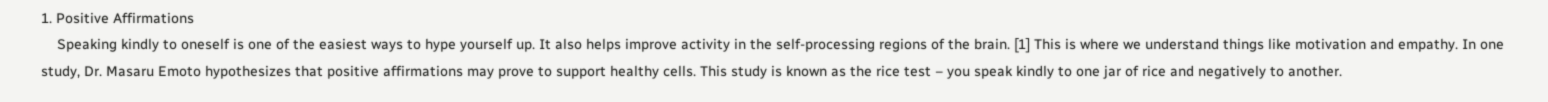1. Positive Affirmations
    Speaking kindly to oneself is one of the easiest ways to hype yourself up. It also helps improve activity in the self-processing regions of the brain. [1] This is where we understand things like motivation and empathy. In one study, Dr. Masaru Emoto hypothesizes that positive affirmations may prove to support healthy cells. This study is known as the rice test – you speak kindly to one jar of rice and negatively to another.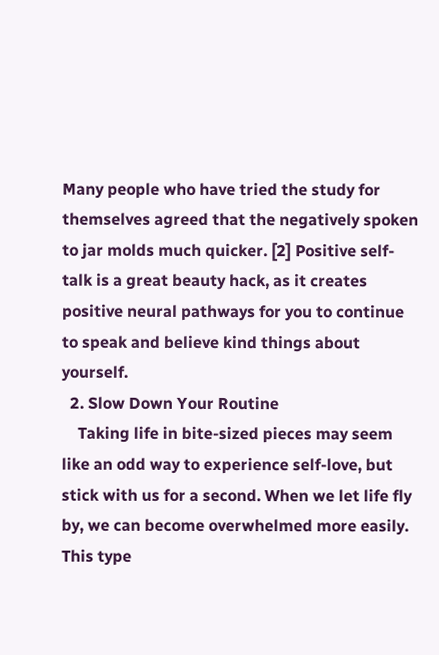Many people who have tried the study for themselves agreed that the negatively spoken to jar molds much quicker. [2] Positive self-talk is a great beauty hack, as it creates positive neural pathways for you to continue to speak and believe kind things about yourself.
  2. Slow Down Your Routine
    Taking life in bite-sized pieces may seem like an odd way to experience self-love, but stick with us for a second. When we let life fly by, we can become overwhelmed more easily. This type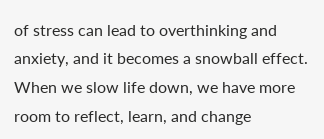of stress can lead to overthinking and anxiety, and it becomes a snowball effect. When we slow life down, we have more room to reflect, learn, and change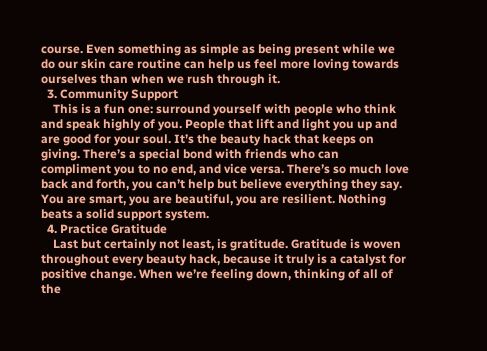course. Even something as simple as being present while we do our skin care routine can help us feel more loving towards ourselves than when we rush through it.
  3. Community Support
    This is a fun one: surround yourself with people who think and speak highly of you. People that lift and light you up and are good for your soul. It’s the beauty hack that keeps on giving. There’s a special bond with friends who can compliment you to no end, and vice versa. There’s so much love back and forth, you can’t help but believe everything they say. You are smart, you are beautiful, you are resilient. Nothing beats a solid support system.
  4. Practice Gratitude
    Last but certainly not least, is gratitude. Gratitude is woven throughout every beauty hack, because it truly is a catalyst for positive change. When we’re feeling down, thinking of all of the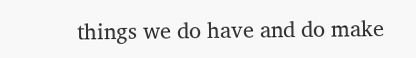things we do have and do make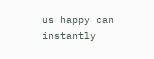us happy can instantly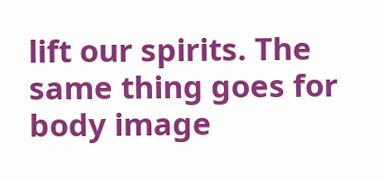lift our spirits. The same thing goes for body image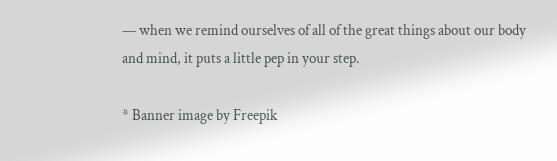— when we remind ourselves of all of the great things about our body and mind, it puts a little pep in your step.

* Banner image by Freepik